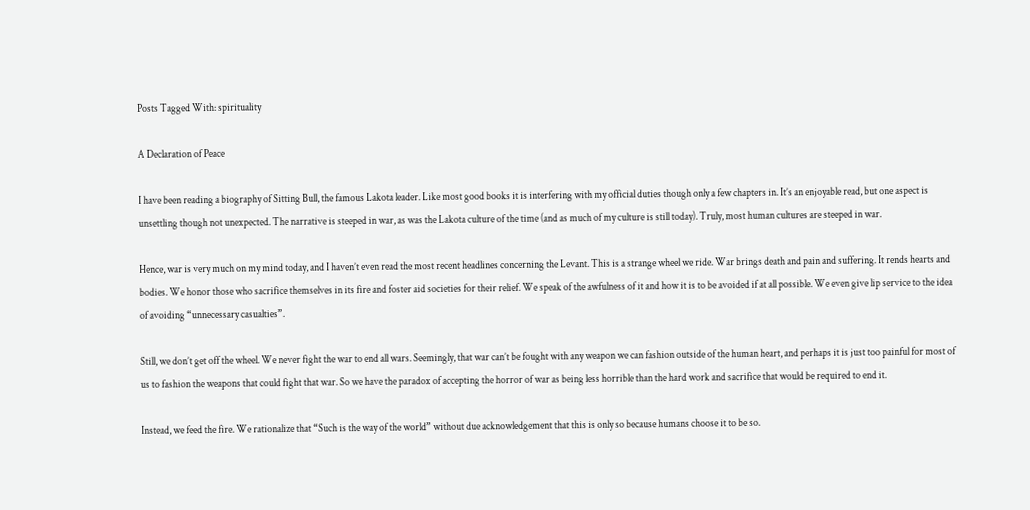Posts Tagged With: spirituality

A Declaration of Peace

I have been reading a biography of Sitting Bull, the famous Lakota leader. Like most good books it is interfering with my official duties though only a few chapters in. It’s an enjoyable read, but one aspect is unsettling though not unexpected. The narrative is steeped in war, as was the Lakota culture of the time (and as much of my culture is still today). Truly, most human cultures are steeped in war.

Hence, war is very much on my mind today, and I haven’t even read the most recent headlines concerning the Levant. This is a strange wheel we ride. War brings death and pain and suffering. It rends hearts and bodies. We honor those who sacrifice themselves in its fire and foster aid societies for their relief. We speak of the awfulness of it and how it is to be avoided if at all possible. We even give lip service to the idea of avoiding “unnecessary casualties”.

Still, we don’t get off the wheel. We never fight the war to end all wars. Seemingly, that war can’t be fought with any weapon we can fashion outside of the human heart, and perhaps it is just too painful for most of us to fashion the weapons that could fight that war. So we have the paradox of accepting the horror of war as being less horrible than the hard work and sacrifice that would be required to end it.

Instead, we feed the fire. We rationalize that “Such is the way of the world” without due acknowledgement that this is only so because humans choose it to be so.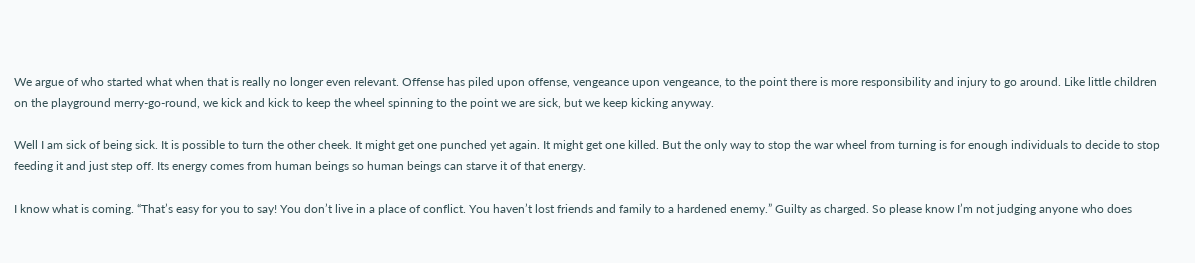We argue of who started what when that is really no longer even relevant. Offense has piled upon offense, vengeance upon vengeance, to the point there is more responsibility and injury to go around. Like little children on the playground merry-go-round, we kick and kick to keep the wheel spinning to the point we are sick, but we keep kicking anyway.

Well I am sick of being sick. It is possible to turn the other cheek. It might get one punched yet again. It might get one killed. But the only way to stop the war wheel from turning is for enough individuals to decide to stop feeding it and just step off. Its energy comes from human beings so human beings can starve it of that energy.

I know what is coming. “That’s easy for you to say! You don’t live in a place of conflict. You haven’t lost friends and family to a hardened enemy.” Guilty as charged. So please know I’m not judging anyone who does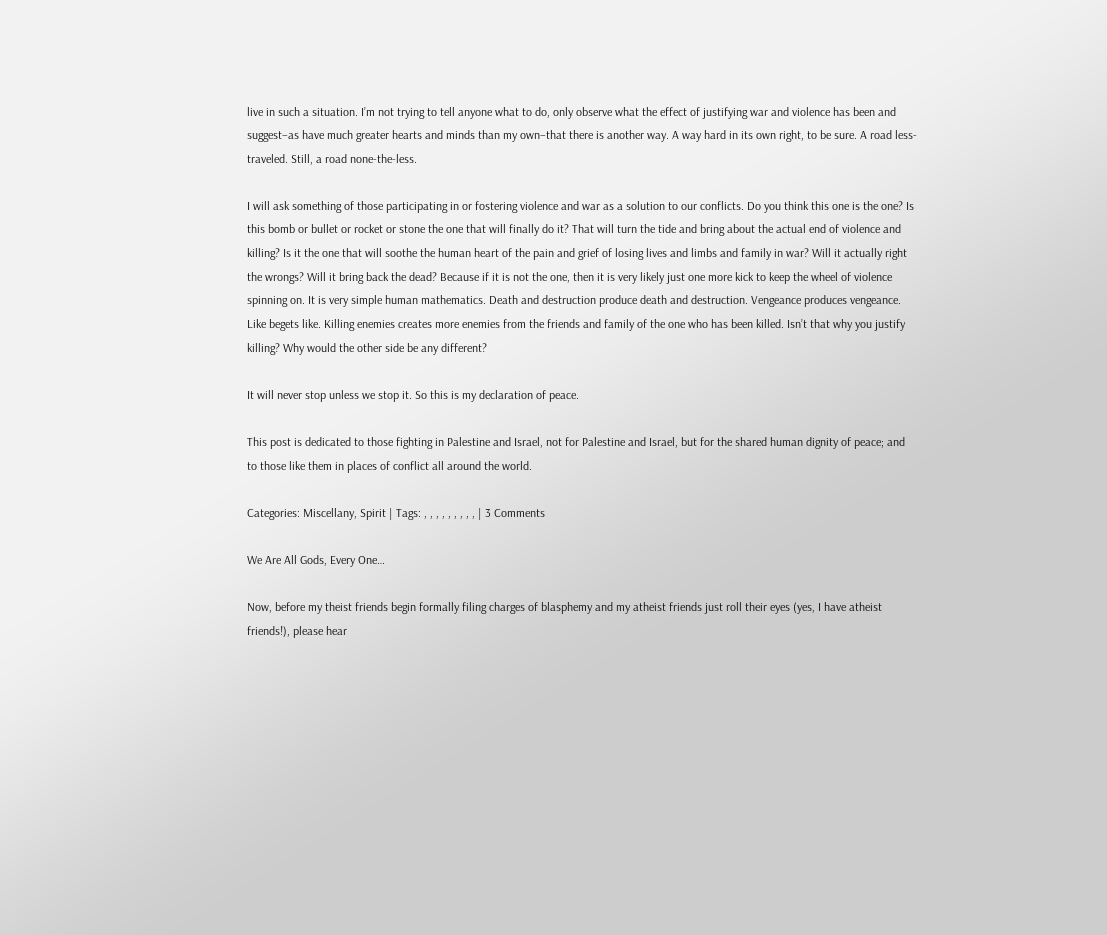live in such a situation. I’m not trying to tell anyone what to do, only observe what the effect of justifying war and violence has been and suggest–as have much greater hearts and minds than my own–that there is another way. A way hard in its own right, to be sure. A road less-traveled. Still, a road none-the-less.

I will ask something of those participating in or fostering violence and war as a solution to our conflicts. Do you think this one is the one? Is this bomb or bullet or rocket or stone the one that will finally do it? That will turn the tide and bring about the actual end of violence and killing? Is it the one that will soothe the human heart of the pain and grief of losing lives and limbs and family in war? Will it actually right the wrongs? Will it bring back the dead? Because if it is not the one, then it is very likely just one more kick to keep the wheel of violence spinning on. It is very simple human mathematics. Death and destruction produce death and destruction. Vengeance produces vengeance. Like begets like. Killing enemies creates more enemies from the friends and family of the one who has been killed. Isn’t that why you justify killing? Why would the other side be any different?

It will never stop unless we stop it. So this is my declaration of peace.

This post is dedicated to those fighting in Palestine and Israel, not for Palestine and Israel, but for the shared human dignity of peace; and to those like them in places of conflict all around the world.

Categories: Miscellany, Spirit | Tags: , , , , , , , , , | 3 Comments

We Are All Gods, Every One…

Now, before my theist friends begin formally filing charges of blasphemy and my atheist friends just roll their eyes (yes, I have atheist friends!), please hear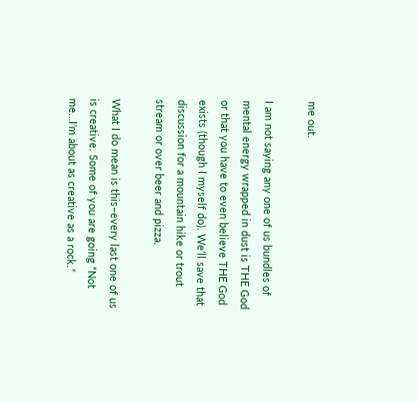me out.

I am not saying any one of us bundles of mental energy wrapped in dust is THE God or that you have to even believe THE God exists (though I myself do). We’ll save that discussion for a mountain hike or trout stream or over beer and pizza.

What I do mean is this–every last one of us is creative. Some of you are going “Not me…I’m about as creative as a rock.”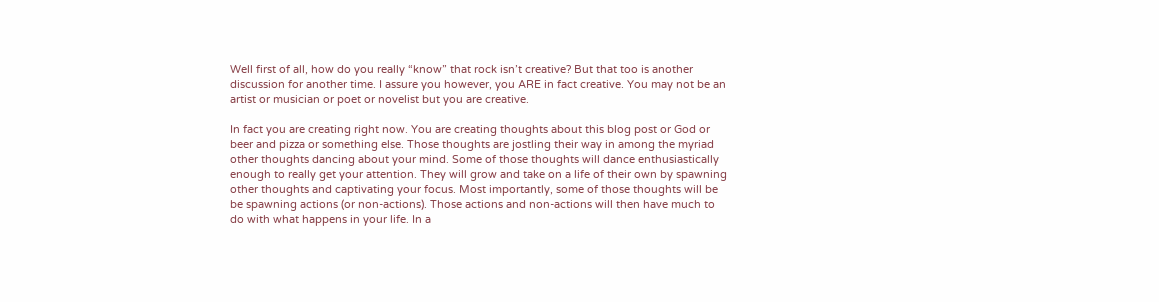Well first of all, how do you really “know” that rock isn’t creative? But that too is another discussion for another time. I assure you however, you ARE in fact creative. You may not be an artist or musician or poet or novelist but you are creative.

In fact you are creating right now. You are creating thoughts about this blog post or God or beer and pizza or something else. Those thoughts are jostling their way in among the myriad other thoughts dancing about your mind. Some of those thoughts will dance enthusiastically enough to really get your attention. They will grow and take on a life of their own by spawning other thoughts and captivating your focus. Most importantly, some of those thoughts will be be spawning actions (or non-actions). Those actions and non-actions will then have much to do with what happens in your life. In a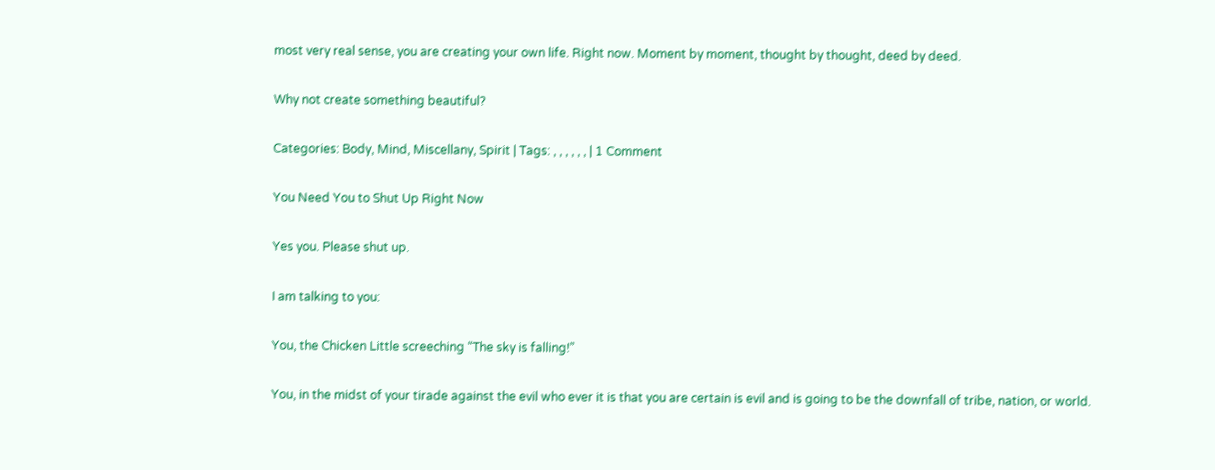most very real sense, you are creating your own life. Right now. Moment by moment, thought by thought, deed by deed.

Why not create something beautiful?

Categories: Body, Mind, Miscellany, Spirit | Tags: , , , , , , | 1 Comment

You Need You to Shut Up Right Now

Yes you. Please shut up.

I am talking to you:

You, the Chicken Little screeching “The sky is falling!”

You, in the midst of your tirade against the evil who ever it is that you are certain is evil and is going to be the downfall of tribe, nation, or world.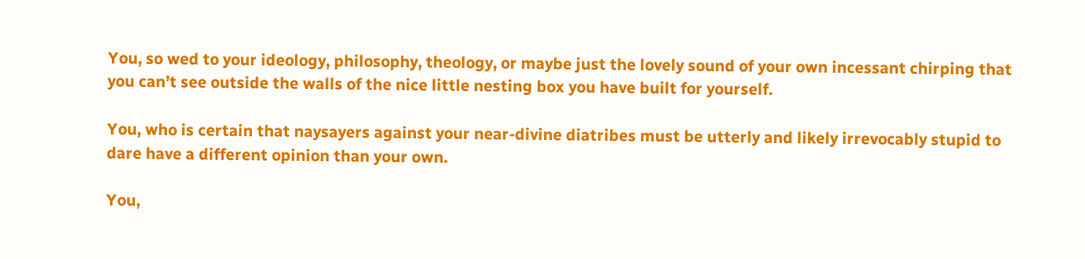You, so wed to your ideology, philosophy, theology, or maybe just the lovely sound of your own incessant chirping that you can’t see outside the walls of the nice little nesting box you have built for yourself.

You, who is certain that naysayers against your near-divine diatribes must be utterly and likely irrevocably stupid to dare have a different opinion than your own.

You,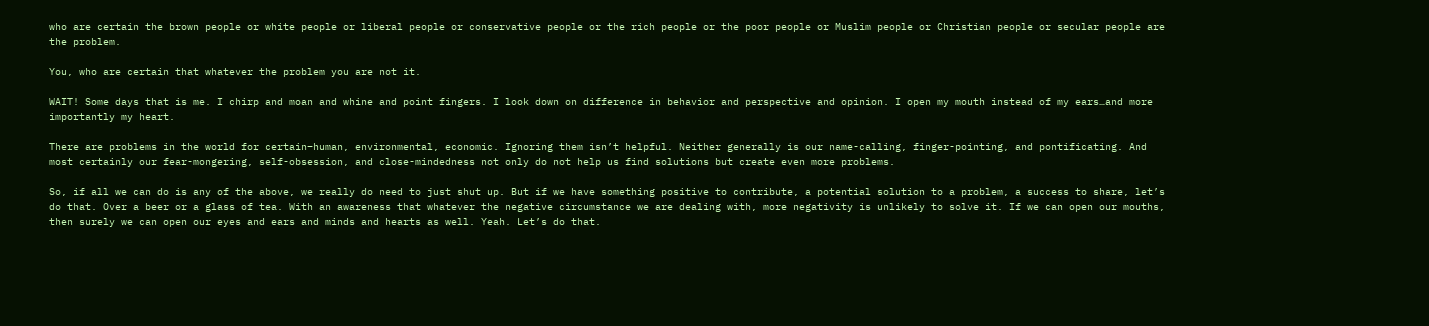who are certain the brown people or white people or liberal people or conservative people or the rich people or the poor people or Muslim people or Christian people or secular people are the problem.

You, who are certain that whatever the problem you are not it.

WAIT! Some days that is me. I chirp and moan and whine and point fingers. I look down on difference in behavior and perspective and opinion. I open my mouth instead of my ears…and more importantly my heart.

There are problems in the world for certain–human, environmental, economic. Ignoring them isn’t helpful. Neither generally is our name-calling, finger-pointing, and pontificating. And most certainly our fear-mongering, self-obsession, and close-mindedness not only do not help us find solutions but create even more problems.

So, if all we can do is any of the above, we really do need to just shut up. But if we have something positive to contribute, a potential solution to a problem, a success to share, let’s do that. Over a beer or a glass of tea. With an awareness that whatever the negative circumstance we are dealing with, more negativity is unlikely to solve it. If we can open our mouths, then surely we can open our eyes and ears and minds and hearts as well. Yeah. Let’s do that.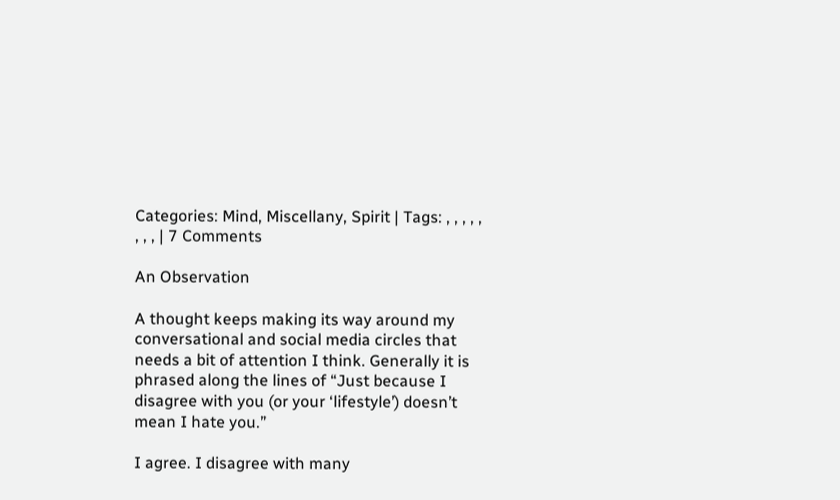Categories: Mind, Miscellany, Spirit | Tags: , , , , , , , , | 7 Comments

An Observation

A thought keeps making its way around my conversational and social media circles that needs a bit of attention I think. Generally it is phrased along the lines of “Just because I disagree with you (or your ‘lifestyle’) doesn’t mean I hate you.”

I agree. I disagree with many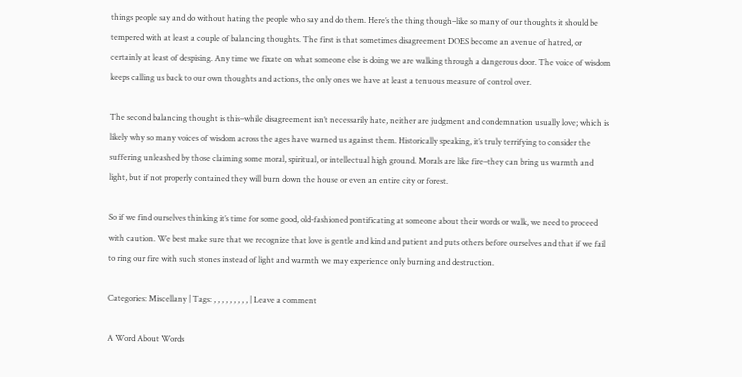things people say and do without hating the people who say and do them. Here’s the thing though–like so many of our thoughts it should be tempered with at least a couple of balancing thoughts. The first is that sometimes disagreement DOES become an avenue of hatred, or certainly at least of despising. Any time we fixate on what someone else is doing we are walking through a dangerous door. The voice of wisdom keeps calling us back to our own thoughts and actions, the only ones we have at least a tenuous measure of control over.

The second balancing thought is this–while disagreement isn’t necessarily hate, neither are judgment and condemnation usually love; which is likely why so many voices of wisdom across the ages have warned us against them. Historically speaking, it’s truly terrifying to consider the suffering unleashed by those claiming some moral, spiritual, or intellectual high ground. Morals are like fire–they can bring us warmth and light, but if not properly contained they will burn down the house or even an entire city or forest.

So if we find ourselves thinking it’s time for some good, old-fashioned pontificating at someone about their words or walk, we need to proceed with caution. We best make sure that we recognize that love is gentle and kind and patient and puts others before ourselves and that if we fail to ring our fire with such stones instead of light and warmth we may experience only burning and destruction.

Categories: Miscellany | Tags: , , , , , , , , , | Leave a comment

A Word About Words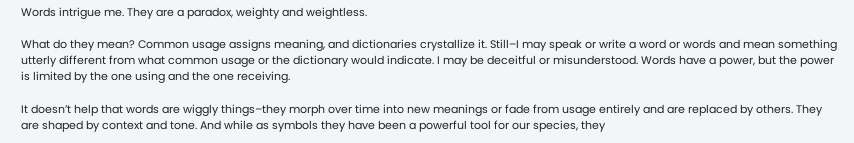Words intrigue me. They are a paradox, weighty and weightless.

What do they mean? Common usage assigns meaning, and dictionaries crystallize it. Still–I may speak or write a word or words and mean something utterly different from what common usage or the dictionary would indicate. I may be deceitful or misunderstood. Words have a power, but the power is limited by the one using and the one receiving.

It doesn’t help that words are wiggly things–they morph over time into new meanings or fade from usage entirely and are replaced by others. They are shaped by context and tone. And while as symbols they have been a powerful tool for our species, they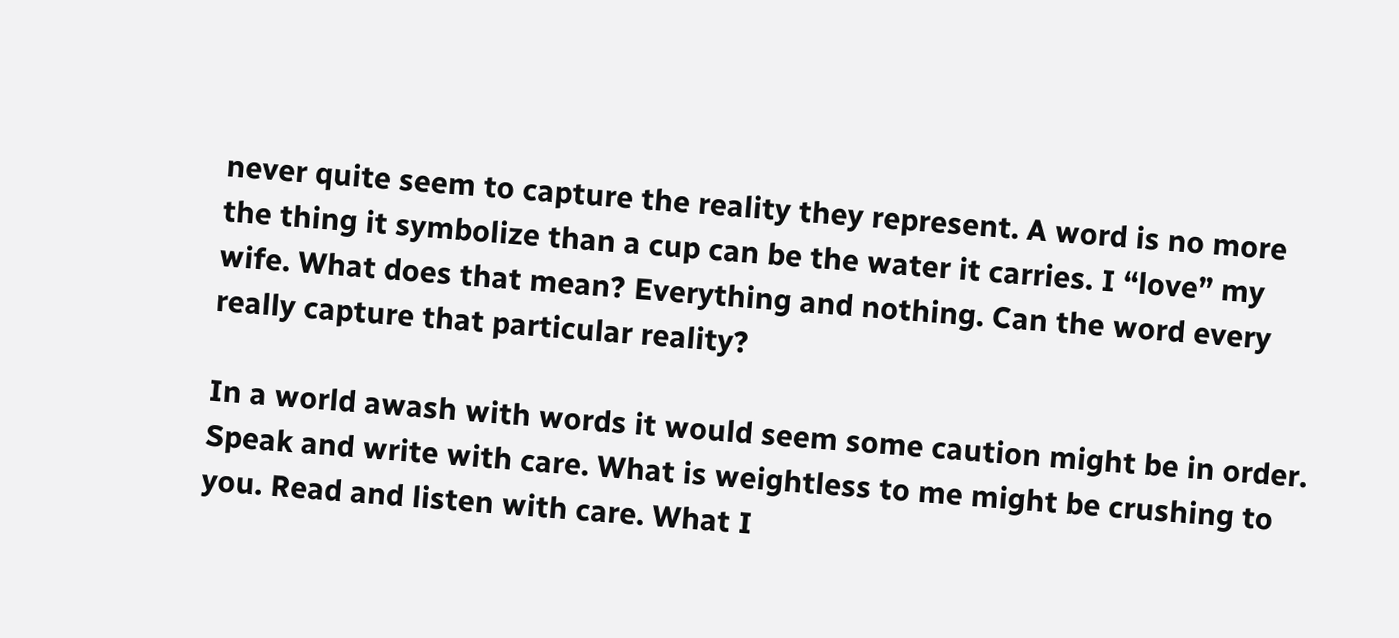never quite seem to capture the reality they represent. A word is no more the thing it symbolize than a cup can be the water it carries. I “love” my wife. What does that mean? Everything and nothing. Can the word every really capture that particular reality?

In a world awash with words it would seem some caution might be in order. Speak and write with care. What is weightless to me might be crushing to you. Read and listen with care. What I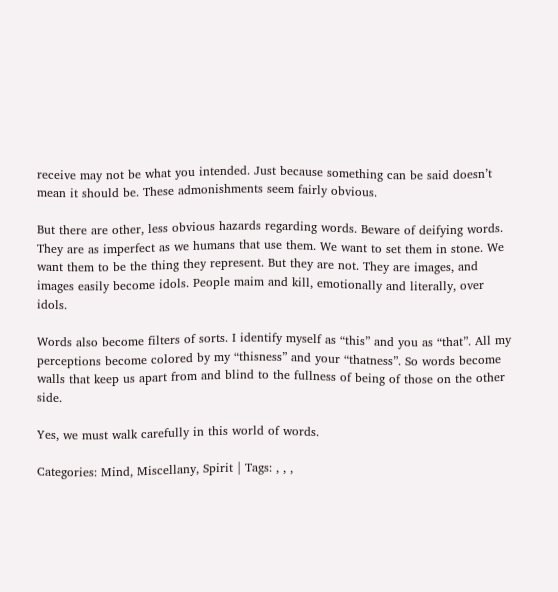receive may not be what you intended. Just because something can be said doesn’t mean it should be. These admonishments seem fairly obvious.

But there are other, less obvious hazards regarding words. Beware of deifying words. They are as imperfect as we humans that use them. We want to set them in stone. We want them to be the thing they represent. But they are not. They are images, and images easily become idols. People maim and kill, emotionally and literally, over idols.

Words also become filters of sorts. I identify myself as “this” and you as “that”. All my perceptions become colored by my “thisness” and your “thatness”. So words become walls that keep us apart from and blind to the fullness of being of those on the other side.

Yes, we must walk carefully in this world of words.

Categories: Mind, Miscellany, Spirit | Tags: , , ,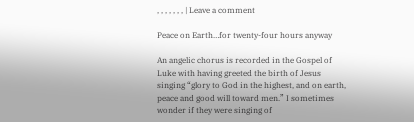, , , , , , , | Leave a comment

Peace on Earth…for twenty-four hours anyway

An angelic chorus is recorded in the Gospel of Luke with having greeted the birth of Jesus singing “glory to God in the highest, and on earth, peace and good will toward men.” I sometimes wonder if they were singing of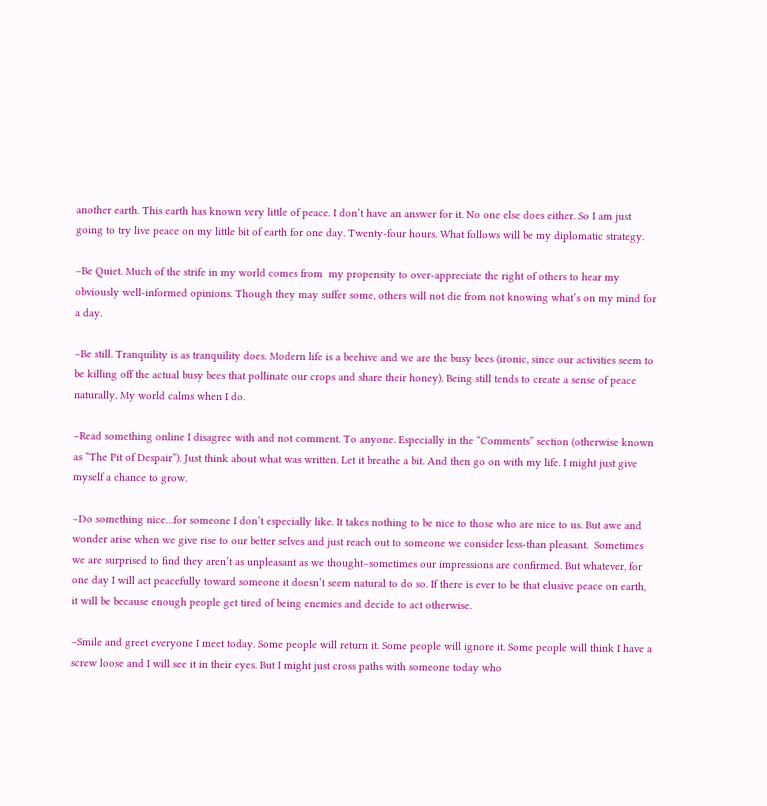another earth. This earth has known very little of peace. I don’t have an answer for it. No one else does either. So I am just going to try live peace on my little bit of earth for one day. Twenty-four hours. What follows will be my diplomatic strategy.

–Be Quiet. Much of the strife in my world comes from  my propensity to over-appreciate the right of others to hear my obviously well-informed opinions. Though they may suffer some, others will not die from not knowing what’s on my mind for a day.

–Be still. Tranquility is as tranquility does. Modern life is a beehive and we are the busy bees (ironic, since our activities seem to be killing off the actual busy bees that pollinate our crops and share their honey). Being still tends to create a sense of peace naturally. My world calms when I do.

–Read something online I disagree with and not comment. To anyone. Especially in the “Comments” section (otherwise known as “The Pit of Despair”). Just think about what was written. Let it breathe a bit. And then go on with my life. I might just give myself a chance to grow.

–Do something nice…for someone I don’t especially like. It takes nothing to be nice to those who are nice to us. But awe and wonder arise when we give rise to our better selves and just reach out to someone we consider less-than pleasant.  Sometimes we are surprised to find they aren’t as unpleasant as we thought–sometimes our impressions are confirmed. But whatever, for one day I will act peacefully toward someone it doesn’t seem natural to do so. If there is ever to be that elusive peace on earth, it will be because enough people get tired of being enemies and decide to act otherwise.

–Smile and greet everyone I meet today. Some people will return it. Some people will ignore it. Some people will think I have a screw loose and I will see it in their eyes. But I might just cross paths with someone today who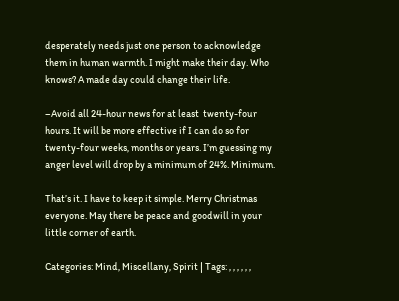desperately needs just one person to acknowledge them in human warmth. I might make their day. Who knows? A made day could change their life.

–Avoid all 24-hour news for at least  twenty-four hours. It will be more effective if I can do so for twenty-four weeks, months or years. I’m guessing my anger level will drop by a minimum of 24%. Minimum.

That’s it. I have to keep it simple. Merry Christmas everyone. May there be peace and goodwill in your little corner of earth.

Categories: Mind, Miscellany, Spirit | Tags: , , , , , ,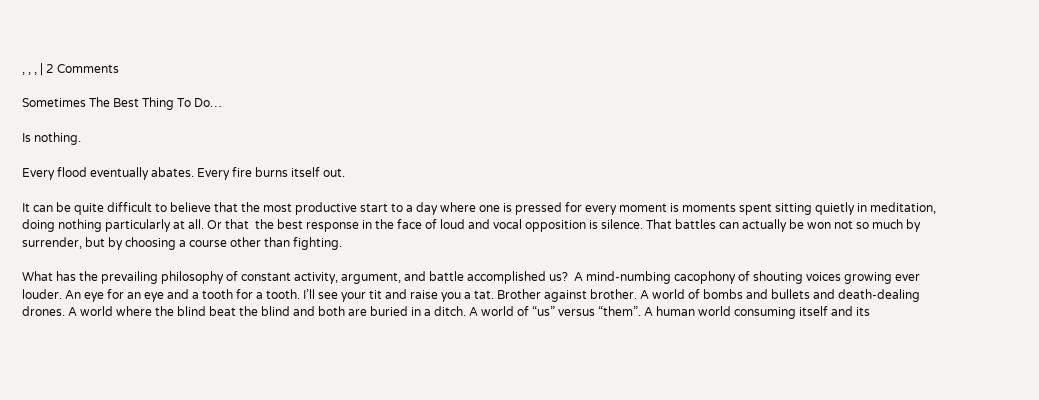, , , | 2 Comments

Sometimes The Best Thing To Do…

Is nothing.

Every flood eventually abates. Every fire burns itself out.

It can be quite difficult to believe that the most productive start to a day where one is pressed for every moment is moments spent sitting quietly in meditation, doing nothing particularly at all. Or that  the best response in the face of loud and vocal opposition is silence. That battles can actually be won not so much by surrender, but by choosing a course other than fighting.

What has the prevailing philosophy of constant activity, argument, and battle accomplished us?  A mind-numbing cacophony of shouting voices growing ever louder. An eye for an eye and a tooth for a tooth. I’ll see your tit and raise you a tat. Brother against brother. A world of bombs and bullets and death-dealing drones. A world where the blind beat the blind and both are buried in a ditch. A world of “us” versus “them”. A human world consuming itself and its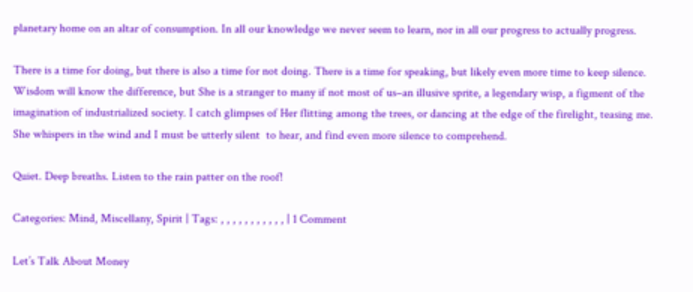planetary home on an altar of consumption. In all our knowledge we never seem to learn, nor in all our progress to actually progress.

There is a time for doing, but there is also a time for not doing. There is a time for speaking, but likely even more time to keep silence. Wisdom will know the difference, but She is a stranger to many if not most of us–an illusive sprite, a legendary wisp, a figment of the imagination of industrialized society. I catch glimpses of Her flitting among the trees, or dancing at the edge of the firelight, teasing me. She whispers in the wind and I must be utterly silent  to hear, and find even more silence to comprehend.

Quiet. Deep breaths. Listen to the rain patter on the roof!

Categories: Mind, Miscellany, Spirit | Tags: , , , , , , , , , , , | 1 Comment

Let’s Talk About Money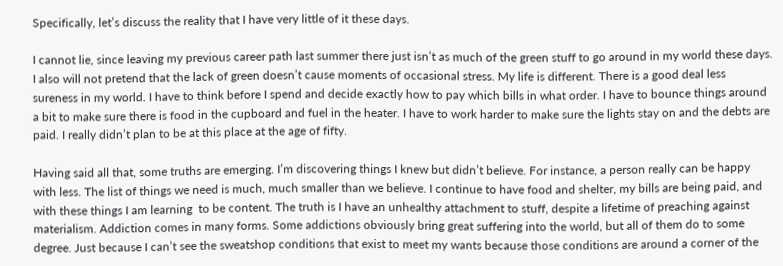Specifically, let’s discuss the reality that I have very little of it these days.

I cannot lie, since leaving my previous career path last summer there just isn’t as much of the green stuff to go around in my world these days. I also will not pretend that the lack of green doesn’t cause moments of occasional stress. My life is different. There is a good deal less sureness in my world. I have to think before I spend and decide exactly how to pay which bills in what order. I have to bounce things around a bit to make sure there is food in the cupboard and fuel in the heater. I have to work harder to make sure the lights stay on and the debts are paid. I really didn’t plan to be at this place at the age of fifty.

Having said all that, some truths are emerging. I’m discovering things I knew but didn’t believe. For instance, a person really can be happy with less. The list of things we need is much, much smaller than we believe. I continue to have food and shelter, my bills are being paid, and with these things I am learning  to be content. The truth is I have an unhealthy attachment to stuff, despite a lifetime of preaching against materialism. Addiction comes in many forms. Some addictions obviously bring great suffering into the world, but all of them do to some degree. Just because I can’t see the sweatshop conditions that exist to meet my wants because those conditions are around a corner of the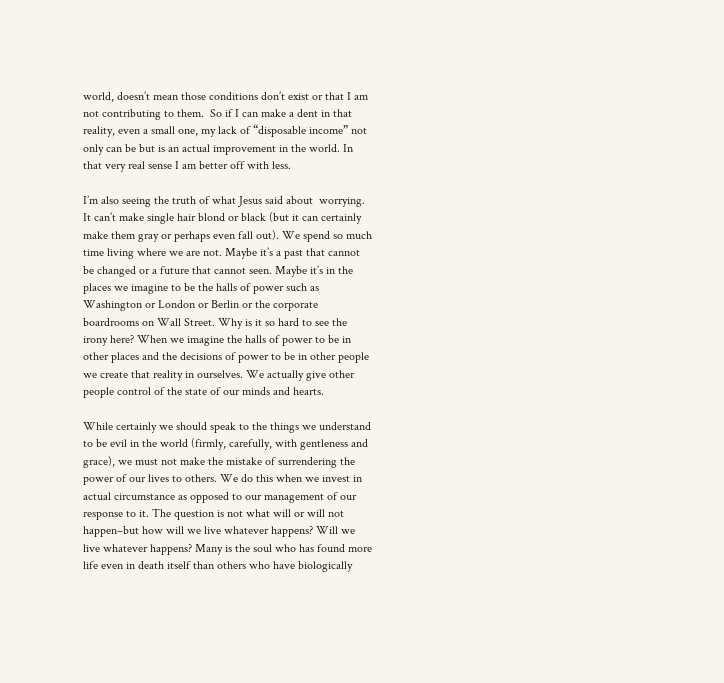world, doesn’t mean those conditions don’t exist or that I am not contributing to them.  So if I can make a dent in that reality, even a small one, my lack of “disposable income” not only can be but is an actual improvement in the world. In that very real sense I am better off with less.

I’m also seeing the truth of what Jesus said about  worrying. It can’t make single hair blond or black (but it can certainly make them gray or perhaps even fall out). We spend so much time living where we are not. Maybe it’s a past that cannot be changed or a future that cannot seen. Maybe it’s in the places we imagine to be the halls of power such as Washington or London or Berlin or the corporate boardrooms on Wall Street. Why is it so hard to see the irony here? When we imagine the halls of power to be in other places and the decisions of power to be in other people we create that reality in ourselves. We actually give other people control of the state of our minds and hearts.

While certainly we should speak to the things we understand to be evil in the world (firmly, carefully, with gentleness and grace), we must not make the mistake of surrendering the power of our lives to others. We do this when we invest in actual circumstance as opposed to our management of our response to it. The question is not what will or will not happen–but how will we live whatever happens? Will we live whatever happens? Many is the soul who has found more life even in death itself than others who have biologically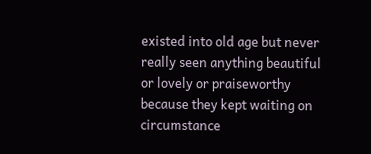existed into old age but never really seen anything beautiful or lovely or praiseworthy because they kept waiting on circumstance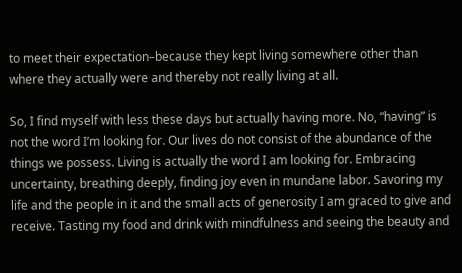to meet their expectation–because they kept living somewhere other than where they actually were and thereby not really living at all.

So, I find myself with less these days but actually having more. No, “having” is not the word I’m looking for. Our lives do not consist of the abundance of the things we possess. Living is actually the word I am looking for. Embracing uncertainty, breathing deeply, finding joy even in mundane labor. Savoring my life and the people in it and the small acts of generosity I am graced to give and receive. Tasting my food and drink with mindfulness and seeing the beauty and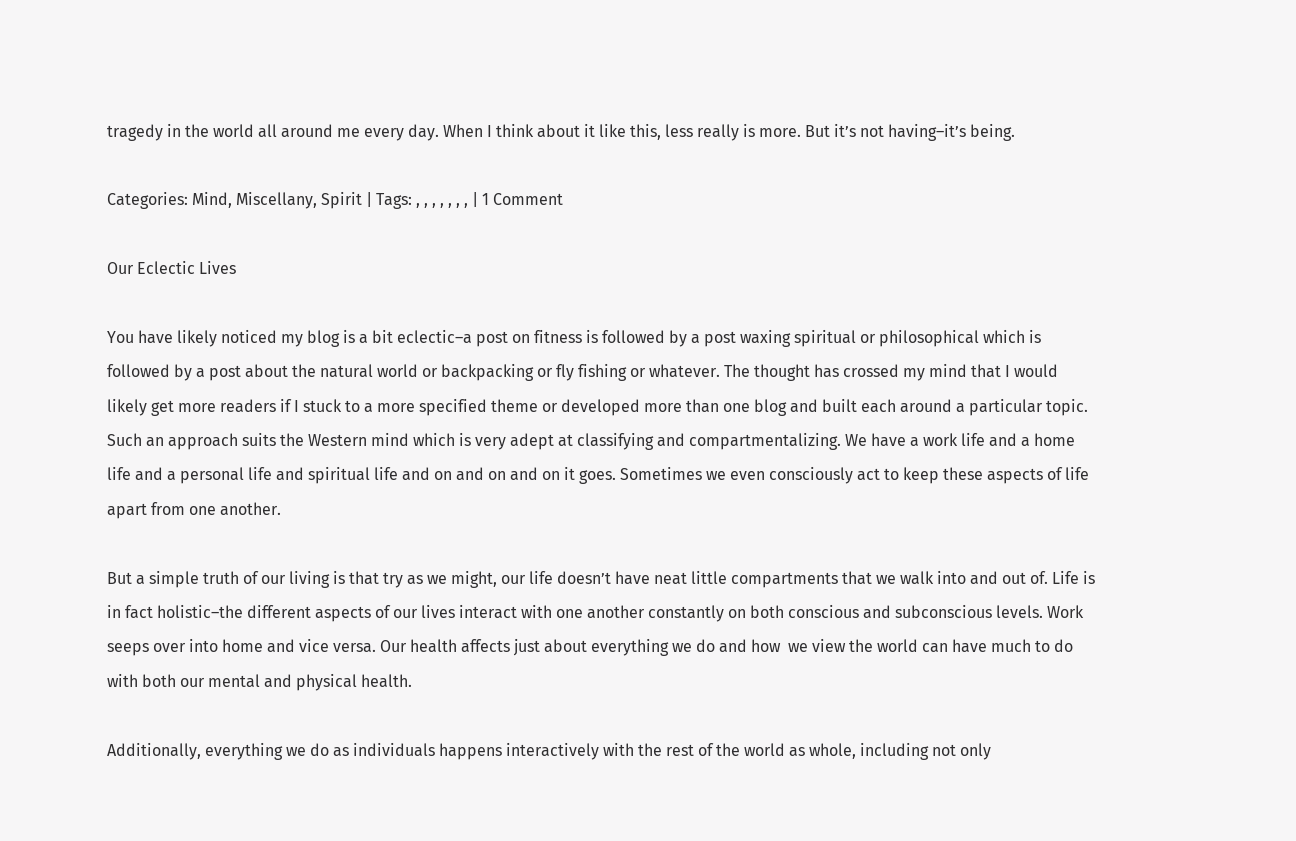tragedy in the world all around me every day. When I think about it like this, less really is more. But it’s not having–it’s being.

Categories: Mind, Miscellany, Spirit | Tags: , , , , , , , | 1 Comment

Our Eclectic Lives

You have likely noticed my blog is a bit eclectic–a post on fitness is followed by a post waxing spiritual or philosophical which is followed by a post about the natural world or backpacking or fly fishing or whatever. The thought has crossed my mind that I would likely get more readers if I stuck to a more specified theme or developed more than one blog and built each around a particular topic. Such an approach suits the Western mind which is very adept at classifying and compartmentalizing. We have a work life and a home life and a personal life and spiritual life and on and on and on it goes. Sometimes we even consciously act to keep these aspects of life apart from one another.

But a simple truth of our living is that try as we might, our life doesn’t have neat little compartments that we walk into and out of. Life is in fact holistic–the different aspects of our lives interact with one another constantly on both conscious and subconscious levels. Work seeps over into home and vice versa. Our health affects just about everything we do and how  we view the world can have much to do with both our mental and physical health.

Additionally, everything we do as individuals happens interactively with the rest of the world as whole, including not only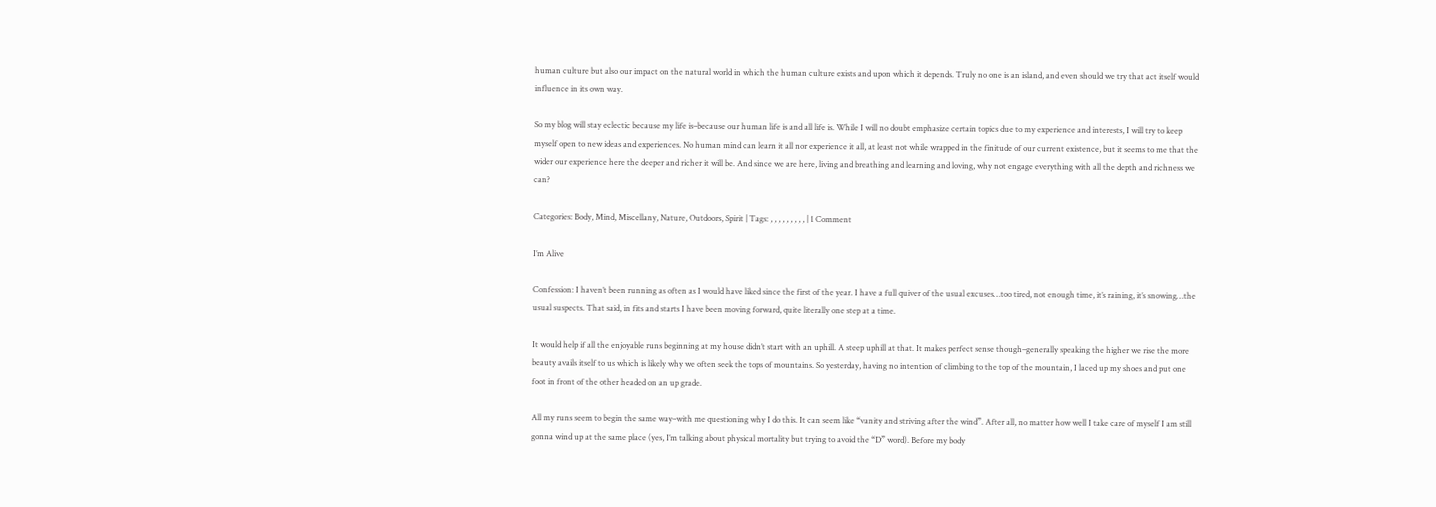human culture but also our impact on the natural world in which the human culture exists and upon which it depends. Truly no one is an island, and even should we try that act itself would influence in its own way.

So my blog will stay eclectic because my life is–because our human life is and all life is. While I will no doubt emphasize certain topics due to my experience and interests, I will try to keep myself open to new ideas and experiences. No human mind can learn it all nor experience it all, at least not while wrapped in the finitude of our current existence, but it seems to me that the wider our experience here the deeper and richer it will be. And since we are here, living and breathing and learning and loving, why not engage everything with all the depth and richness we can?

Categories: Body, Mind, Miscellany, Nature, Outdoors, Spirit | Tags: , , , , , , , , , | 1 Comment

I’m Alive

Confession: I haven’t been running as often as I would have liked since the first of the year. I have a full quiver of the usual excuses…too tired, not enough time, it’s raining, it’s snowing…the usual suspects. That said, in fits and starts I have been moving forward, quite literally one step at a time.

It would help if all the enjoyable runs beginning at my house didn’t start with an uphill. A steep uphill at that. It makes perfect sense though–generally speaking the higher we rise the more beauty avails itself to us which is likely why we often seek the tops of mountains. So yesterday, having no intention of climbing to the top of the mountain, I laced up my shoes and put one foot in front of the other headed on an up grade.

All my runs seem to begin the same way–with me questioning why I do this. It can seem like “vanity and striving after the wind”. After all, no matter how well I take care of myself I am still gonna wind up at the same place (yes, I’m talking about physical mortality but trying to avoid the “D” word). Before my body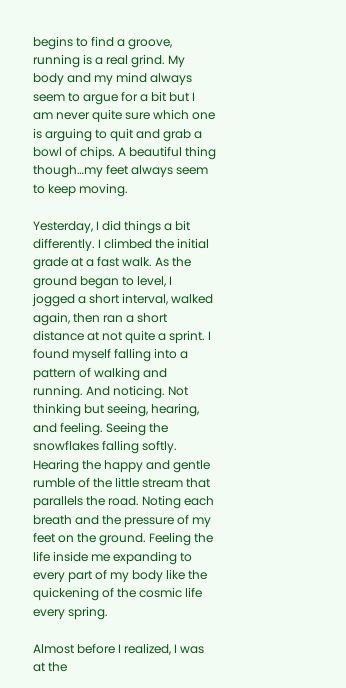begins to find a groove, running is a real grind. My body and my mind always seem to argue for a bit but I am never quite sure which one is arguing to quit and grab a bowl of chips. A beautiful thing though…my feet always seem to keep moving.

Yesterday, I did things a bit differently. I climbed the initial grade at a fast walk. As the ground began to level, I jogged a short interval, walked again, then ran a short distance at not quite a sprint. I found myself falling into a pattern of walking and running. And noticing. Not thinking but seeing, hearing, and feeling. Seeing the snowflakes falling softly. Hearing the happy and gentle rumble of the little stream that parallels the road. Noting each breath and the pressure of my feet on the ground. Feeling the life inside me expanding to every part of my body like the quickening of the cosmic life every spring.

Almost before I realized, I was at the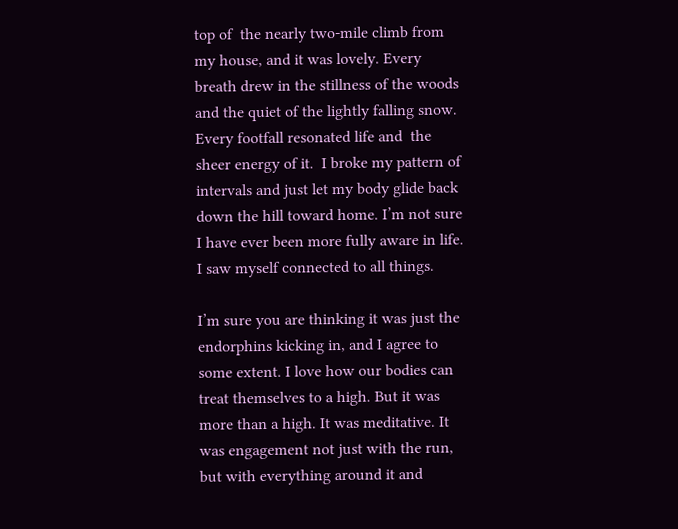top of  the nearly two-mile climb from my house, and it was lovely. Every breath drew in the stillness of the woods and the quiet of the lightly falling snow. Every footfall resonated life and  the sheer energy of it.  I broke my pattern of intervals and just let my body glide back down the hill toward home. I’m not sure I have ever been more fully aware in life. I saw myself connected to all things.

I’m sure you are thinking it was just the endorphins kicking in, and I agree to some extent. I love how our bodies can treat themselves to a high. But it was more than a high. It was meditative. It was engagement not just with the run, but with everything around it and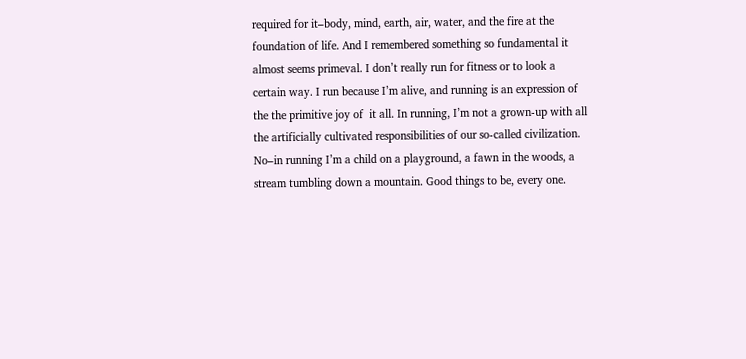required for it–body, mind, earth, air, water, and the fire at the foundation of life. And I remembered something so fundamental it almost seems primeval. I don’t really run for fitness or to look a certain way. I run because I’m alive, and running is an expression of the the primitive joy of  it all. In running, I’m not a grown-up with all the artificially cultivated responsibilities of our so-called civilization. No–in running I’m a child on a playground, a fawn in the woods, a stream tumbling down a mountain. Good things to be, every one.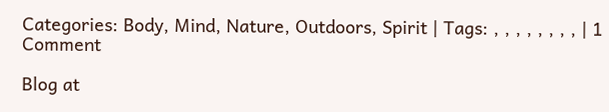Categories: Body, Mind, Nature, Outdoors, Spirit | Tags: , , , , , , , , | 1 Comment

Blog at